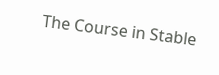The Course in Stable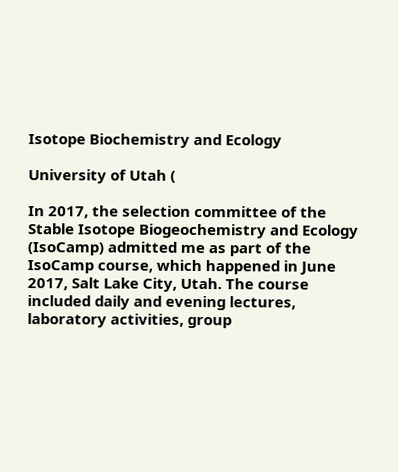Isotope Biochemistry and Ecology

University of Utah (

In 2017, the selection committee of the Stable Isotope Biogeochemistry and Ecology (IsoCamp) admitted me as part of the IsoCamp course, which happened in June 2017, Salt Lake City, Utah. The course included daily and evening lectures, laboratory activities, group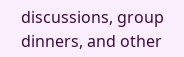discussions, group dinners, and other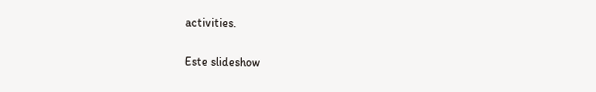activities.


Este slideshow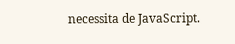necessita de JavaScript.